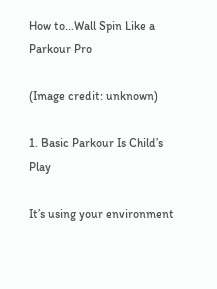How to...Wall Spin Like a Parkour Pro

(Image credit: unknown)

1. Basic Parkour Is Child’s Play

It’s using your environment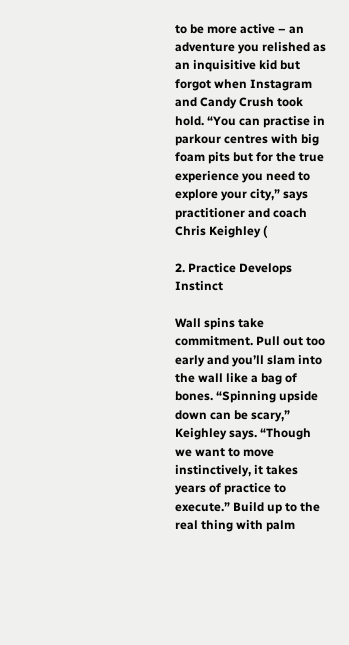to be more active – an adventure you relished as an inquisitive kid but forgot when Instagram and Candy Crush took hold. “You can practise in parkour centres with big foam pits but for the true experience you need to explore your city,” says practitioner and coach Chris Keighley (

2. Practice Develops Instinct

Wall spins take commitment. Pull out too early and you’ll slam into the wall like a bag of bones. “Spinning upside down can be scary,” Keighley says. “Though we want to move instinctively, it takes years of practice to execute.” Build up to the real thing with palm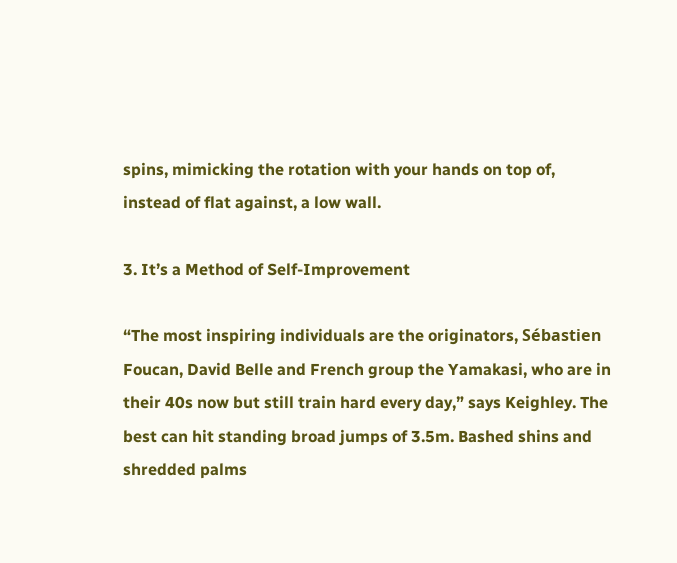spins, mimicking the rotation with your hands on top of, instead of flat against, a low wall.

3. It’s a Method of Self-Improvement

“The most inspiring individuals are the originators, Sébastien Foucan, David Belle and French group the Yamakasi, who are in their 40s now but still train hard every day,” says Keighley. The best can hit standing broad jumps of 3.5m. Bashed shins and shredded palms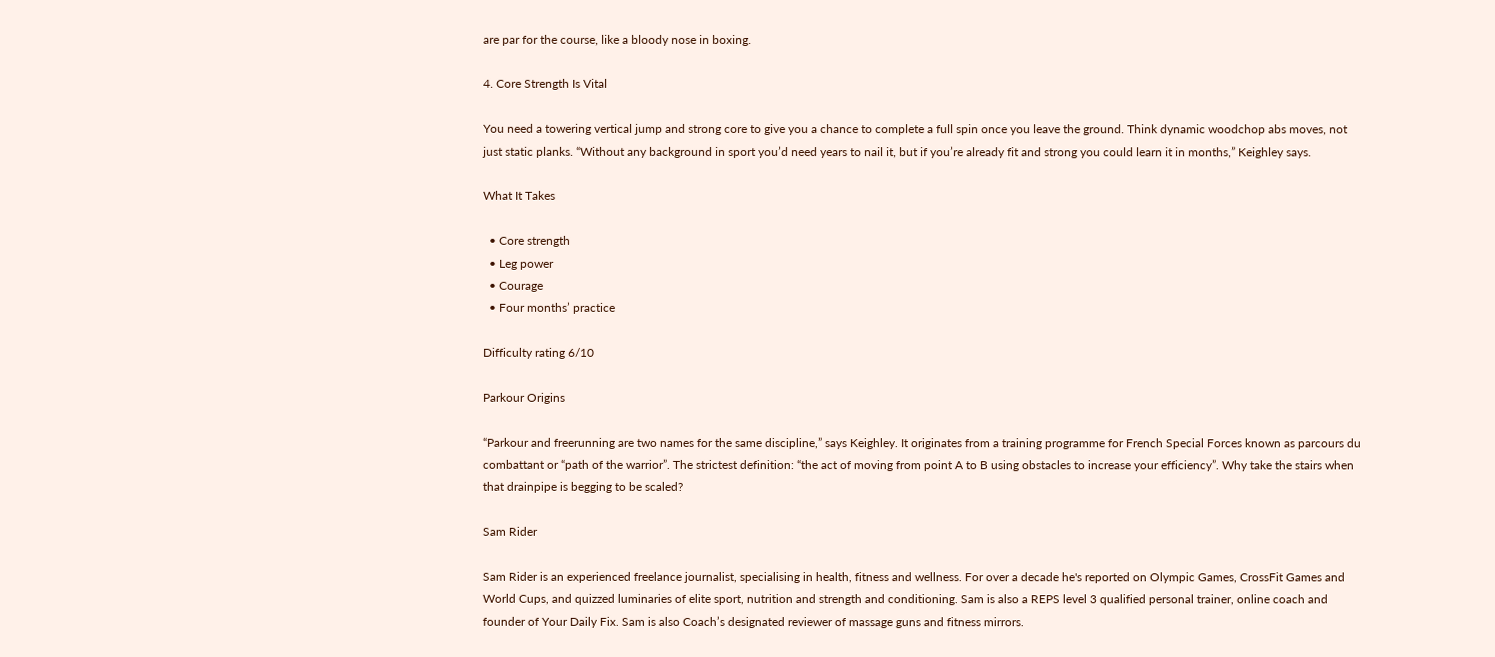are par for the course, like a bloody nose in boxing.

4. Core Strength Is Vital

You need a towering vertical jump and strong core to give you a chance to complete a full spin once you leave the ground. Think dynamic woodchop abs moves, not just static planks. “Without any background in sport you’d need years to nail it, but if you’re already fit and strong you could learn it in months,” Keighley says.

What It Takes

  • Core strength
  • Leg power
  • Courage
  • Four months’ practice

Difficulty rating 6/10

Parkour Origins

“Parkour and freerunning are two names for the same discipline,” says Keighley. It originates from a training programme for French Special Forces known as parcours du combattant or “path of the warrior”. The strictest definition: “the act of moving from point A to B using obstacles to increase your efficiency”. Why take the stairs when that drainpipe is begging to be scaled?

Sam Rider

Sam Rider is an experienced freelance journalist, specialising in health, fitness and wellness. For over a decade he's reported on Olympic Games, CrossFit Games and World Cups, and quizzed luminaries of elite sport, nutrition and strength and conditioning. Sam is also a REPS level 3 qualified personal trainer, online coach and founder of Your Daily Fix. Sam is also Coach’s designated reviewer of massage guns and fitness mirrors.